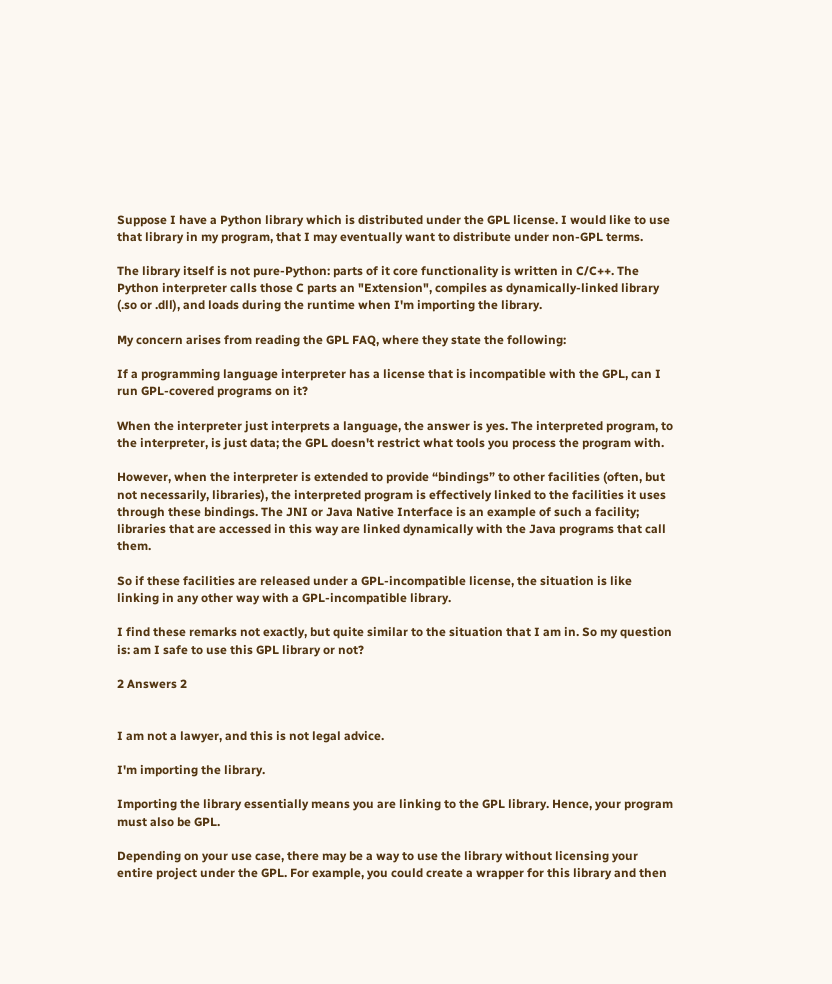Suppose I have a Python library which is distributed under the GPL license. I would like to use that library in my program, that I may eventually want to distribute under non-GPL terms.

The library itself is not pure-Python: parts of it core functionality is written in C/C++. The Python interpreter calls those C parts an "Extension", compiles as dynamically-linked library (.so or .dll), and loads during the runtime when I'm importing the library.

My concern arises from reading the GPL FAQ, where they state the following:

If a programming language interpreter has a license that is incompatible with the GPL, can I run GPL-covered programs on it?

When the interpreter just interprets a language, the answer is yes. The interpreted program, to the interpreter, is just data; the GPL doesn't restrict what tools you process the program with.

However, when the interpreter is extended to provide “bindings” to other facilities (often, but not necessarily, libraries), the interpreted program is effectively linked to the facilities it uses through these bindings. The JNI or Java Native Interface is an example of such a facility; libraries that are accessed in this way are linked dynamically with the Java programs that call them.

So if these facilities are released under a GPL-incompatible license, the situation is like linking in any other way with a GPL-incompatible library.

I find these remarks not exactly, but quite similar to the situation that I am in. So my question is: am I safe to use this GPL library or not?

2 Answers 2


I am not a lawyer, and this is not legal advice.

I'm importing the library.

Importing the library essentially means you are linking to the GPL library. Hence, your program must also be GPL.

Depending on your use case, there may be a way to use the library without licensing your entire project under the GPL. For example, you could create a wrapper for this library and then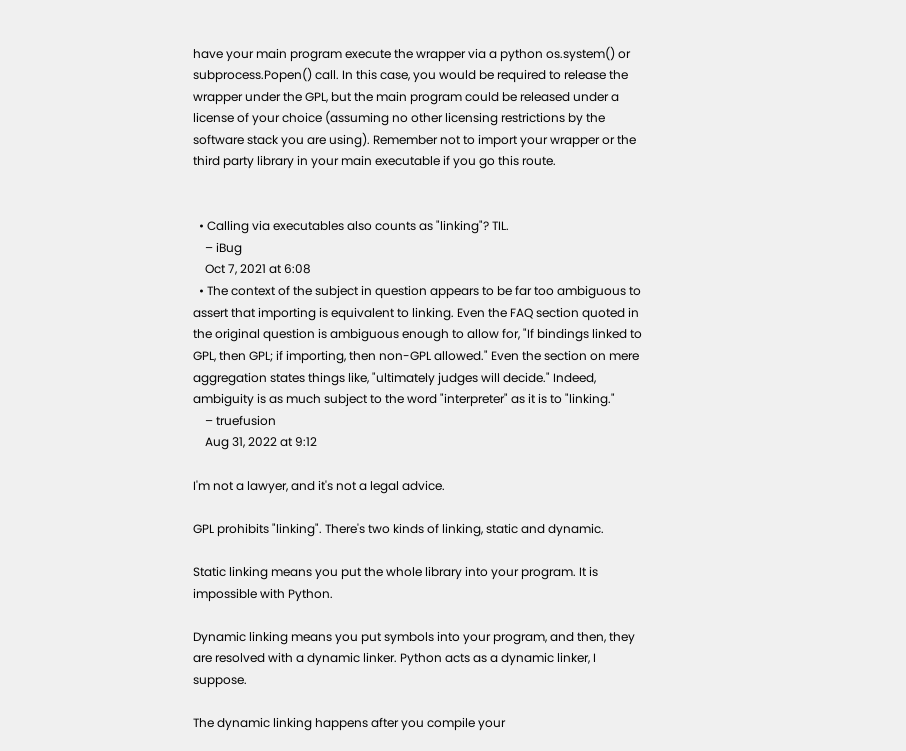have your main program execute the wrapper via a python os.system() or subprocess.Popen() call. In this case, you would be required to release the wrapper under the GPL, but the main program could be released under a license of your choice (assuming no other licensing restrictions by the software stack you are using). Remember not to import your wrapper or the third party library in your main executable if you go this route.


  • Calling via executables also counts as "linking"? TIL.
    – iBug
    Oct 7, 2021 at 6:08
  • The context of the subject in question appears to be far too ambiguous to assert that importing is equivalent to linking. Even the FAQ section quoted in the original question is ambiguous enough to allow for, "If bindings linked to GPL, then GPL; if importing, then non-GPL allowed." Even the section on mere aggregation states things like, "ultimately judges will decide." Indeed, ambiguity is as much subject to the word "interpreter" as it is to "linking."
    – truefusion
    Aug 31, 2022 at 9:12

I'm not a lawyer, and it's not a legal advice.

GPL prohibits "linking". There's two kinds of linking, static and dynamic.

Static linking means you put the whole library into your program. It is impossible with Python.

Dynamic linking means you put symbols into your program, and then, they are resolved with a dynamic linker. Python acts as a dynamic linker, I suppose.

The dynamic linking happens after you compile your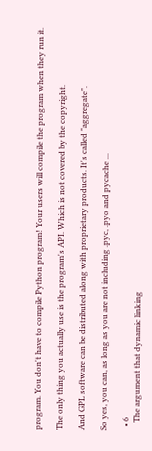program. You don't have to compile Python program! Your users will compile the program when they run it.

The only thing you actually use is the program's API. Which is not covered by the copyright.

And GPL software can be distributed along with proprietary products. It's called "aggregate".

So yes, you can, as long as you are not including .pyc, .pyo and pycache ...

  • 6
    The argument that dynamic linking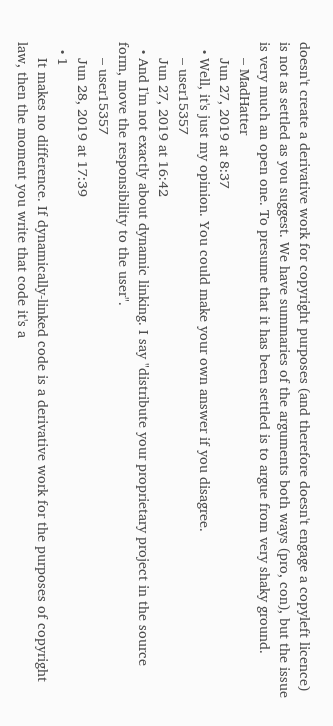doesn't create a derivative work for copyright purposes (and therefore doesn't engage a copyleft licence) is not as settled as you suggest. We have summaries of the arguments both ways (pro, con), but the issue is very much an open one. To presume that it has been settled is to argue from very shaky ground.
    – MadHatter
    Jun 27, 2019 at 8:37
  • Well, it's just my opinion. You could make your own answer if you disagree.
    – user15357
    Jun 27, 2019 at 16:42
  • And I'm not exactly about dynamic linking. I say "distribute your proprietary project in the source form, move the responsibility to the user".
    – user15357
    Jun 28, 2019 at 17:39
  • 1
    It makes no difference. If dynamically-linked code is a derivative work for the purposes of copyright law, then the moment you write that code it's a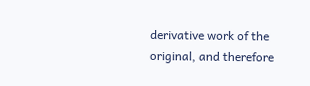derivative work of the original, and therefore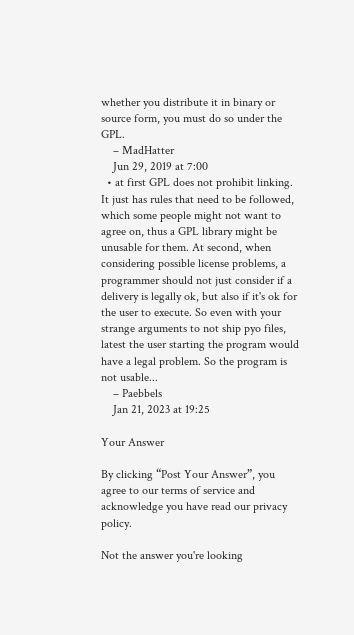whether you distribute it in binary or source form, you must do so under the GPL.
    – MadHatter
    Jun 29, 2019 at 7:00
  • at first GPL does not prohibit linking. It just has rules that need to be followed, which some people might not want to agree on, thus a GPL library might be unusable for them. At second, when considering possible license problems, a programmer should not just consider if a delivery is legally ok, but also if it's ok for the user to execute. So even with your strange arguments to not ship pyo files, latest the user starting the program would have a legal problem. So the program is not usable...
    – Paebbels
    Jan 21, 2023 at 19:25

Your Answer

By clicking “Post Your Answer”, you agree to our terms of service and acknowledge you have read our privacy policy.

Not the answer you're looking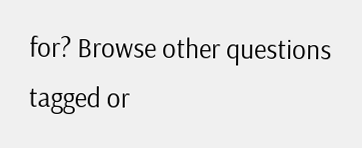for? Browse other questions tagged or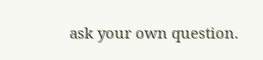ask your own question.